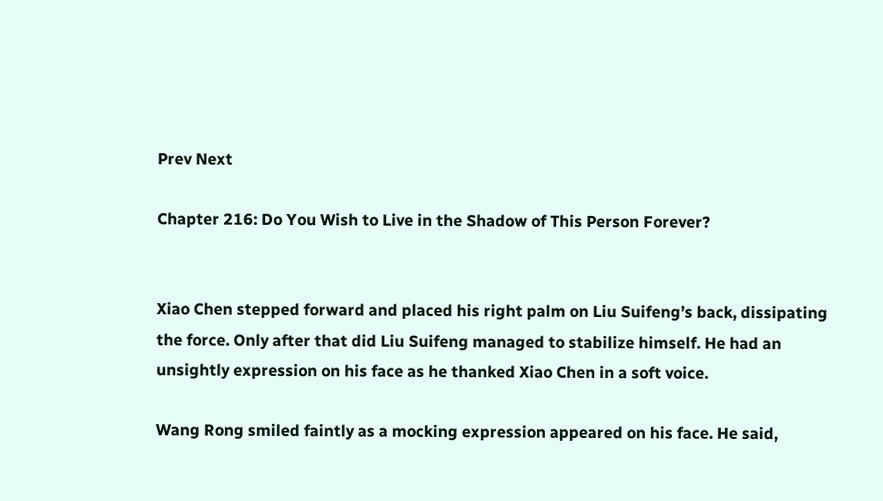Prev Next

Chapter 216: Do You Wish to Live in the Shadow of This Person Forever?


Xiao Chen stepped forward and placed his right palm on Liu Suifeng’s back, dissipating the force. Only after that did Liu Suifeng managed to stabilize himself. He had an unsightly expression on his face as he thanked Xiao Chen in a soft voice.

Wang Rong smiled faintly as a mocking expression appeared on his face. He said,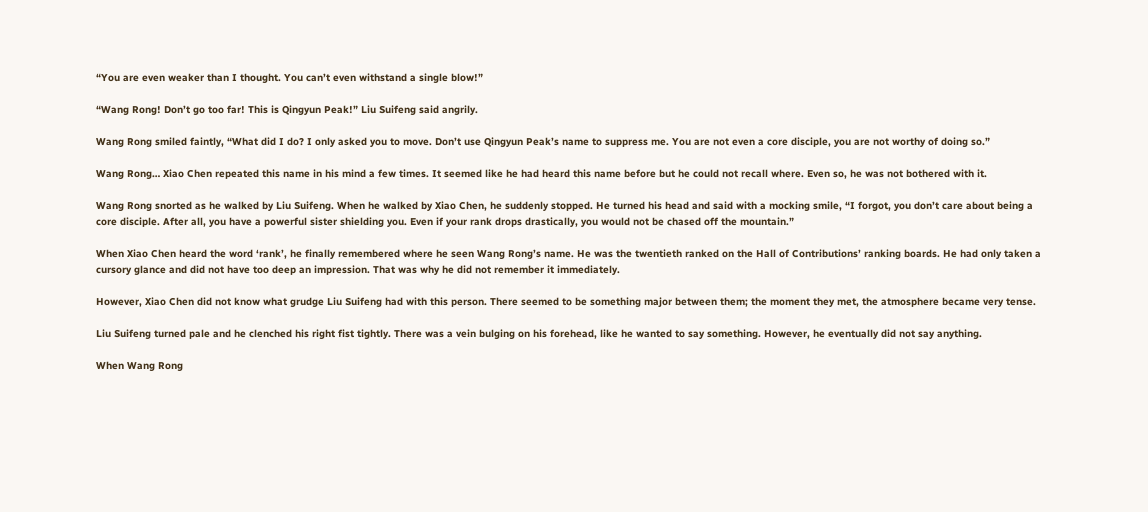“You are even weaker than I thought. You can’t even withstand a single blow!”

“Wang Rong! Don’t go too far! This is Qingyun Peak!” Liu Suifeng said angrily.

Wang Rong smiled faintly, “What did I do? I only asked you to move. Don’t use Qingyun Peak’s name to suppress me. You are not even a core disciple, you are not worthy of doing so.”

Wang Rong… Xiao Chen repeated this name in his mind a few times. It seemed like he had heard this name before but he could not recall where. Even so, he was not bothered with it.

Wang Rong snorted as he walked by Liu Suifeng. When he walked by Xiao Chen, he suddenly stopped. He turned his head and said with a mocking smile, “I forgot, you don’t care about being a core disciple. After all, you have a powerful sister shielding you. Even if your rank drops drastically, you would not be chased off the mountain.”

When Xiao Chen heard the word ‘rank’, he finally remembered where he seen Wang Rong’s name. He was the twentieth ranked on the Hall of Contributions’ ranking boards. He had only taken a cursory glance and did not have too deep an impression. That was why he did not remember it immediately.

However, Xiao Chen did not know what grudge Liu Suifeng had with this person. There seemed to be something major between them; the moment they met, the atmosphere became very tense.

Liu Suifeng turned pale and he clenched his right fist tightly. There was a vein bulging on his forehead, like he wanted to say something. However, he eventually did not say anything.

When Wang Rong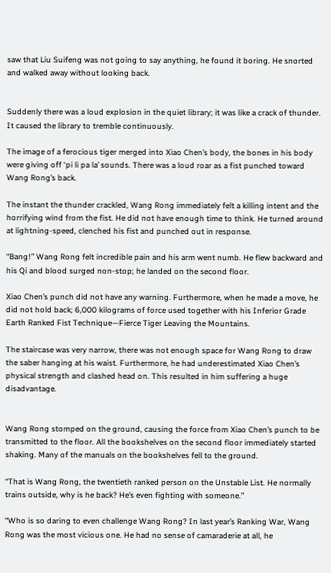saw that Liu Suifeng was not going to say anything, he found it boring. He snorted and walked away without looking back.


Suddenly there was a loud explosion in the quiet library; it was like a crack of thunder. It caused the library to tremble continuously.

The image of a ferocious tiger merged into Xiao Chen’s body, the bones in his body were giving off ‘pi li pa la’ sounds. There was a loud roar as a fist punched toward Wang Rong’s back.

The instant the thunder crackled, Wang Rong immediately felt a killing intent and the horrifying wind from the fist. He did not have enough time to think. He turned around at lightning-speed, clenched his fist and punched out in response.

“Bang!” Wang Rong felt incredible pain and his arm went numb. He flew backward and his Qi and blood surged non-stop; he landed on the second floor.

Xiao Chen’s punch did not have any warning. Furthermore, when he made a move, he did not hold back; 6,000 kilograms of force used together with his Inferior Grade Earth Ranked Fist Technique—Fierce Tiger Leaving the Mountains.

The staircase was very narrow, there was not enough space for Wang Rong to draw the saber hanging at his waist. Furthermore, he had underestimated Xiao Chen’s physical strength and clashed head on. This resulted in him suffering a huge disadvantage.


Wang Rong stomped on the ground, causing the force from Xiao Chen’s punch to be transmitted to the floor. All the bookshelves on the second floor immediately started shaking. Many of the manuals on the bookshelves fell to the ground.

“That is Wang Rong, the twentieth ranked person on the Unstable List. He normally trains outside, why is he back? He’s even fighting with someone.”

“Who is so daring to even challenge Wang Rong? In last year’s Ranking War, Wang Rong was the most vicious one. He had no sense of camaraderie at all, he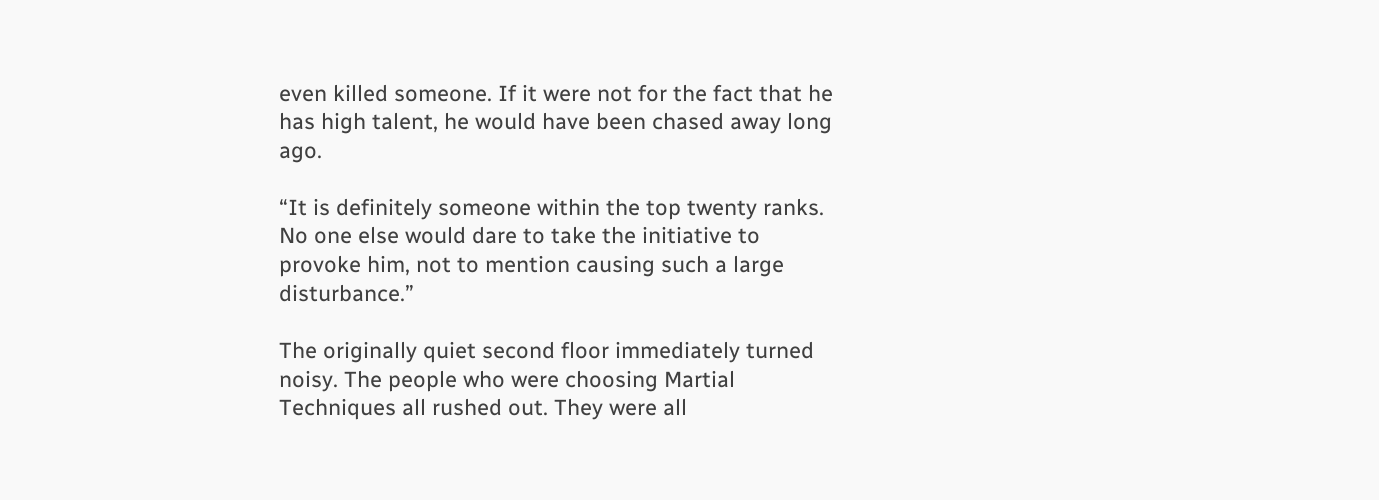even killed someone. If it were not for the fact that he has high talent, he would have been chased away long ago.

“It is definitely someone within the top twenty ranks. No one else would dare to take the initiative to provoke him, not to mention causing such a large disturbance.”

The originally quiet second floor immediately turned noisy. The people who were choosing Martial Techniques all rushed out. They were all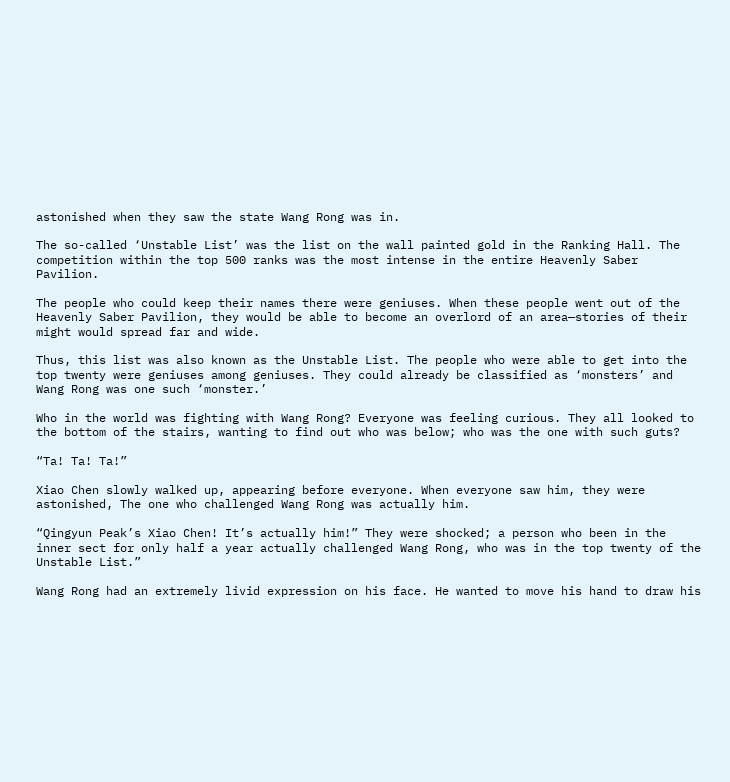astonished when they saw the state Wang Rong was in.

The so-called ‘Unstable List’ was the list on the wall painted gold in the Ranking Hall. The competition within the top 500 ranks was the most intense in the entire Heavenly Saber Pavilion.

The people who could keep their names there were geniuses. When these people went out of the Heavenly Saber Pavilion, they would be able to become an overlord of an area—stories of their might would spread far and wide.

Thus, this list was also known as the Unstable List. The people who were able to get into the top twenty were geniuses among geniuses. They could already be classified as ‘monsters’ and Wang Rong was one such ‘monster.’

Who in the world was fighting with Wang Rong? Everyone was feeling curious. They all looked to the bottom of the stairs, wanting to find out who was below; who was the one with such guts?

“Ta! Ta! Ta!”

Xiao Chen slowly walked up, appearing before everyone. When everyone saw him, they were astonished, The one who challenged Wang Rong was actually him.

“Qingyun Peak’s Xiao Chen! It’s actually him!” They were shocked; a person who been in the inner sect for only half a year actually challenged Wang Rong, who was in the top twenty of the Unstable List.”

Wang Rong had an extremely livid expression on his face. He wanted to move his hand to draw his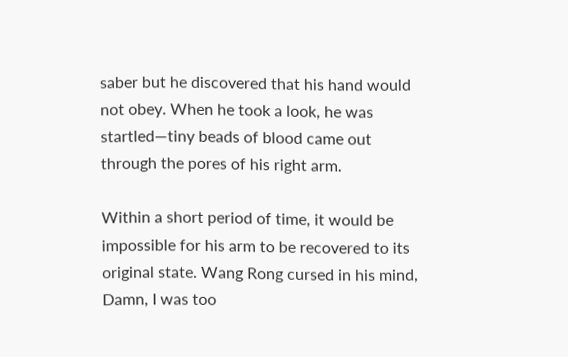saber but he discovered that his hand would not obey. When he took a look, he was startled—tiny beads of blood came out through the pores of his right arm.

Within a short period of time, it would be impossible for his arm to be recovered to its original state. Wang Rong cursed in his mind, Damn, I was too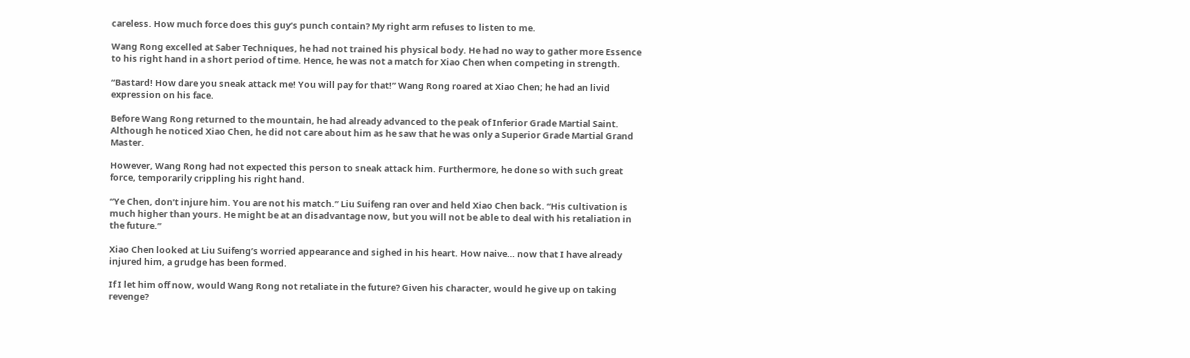careless. How much force does this guy’s punch contain? My right arm refuses to listen to me.

Wang Rong excelled at Saber Techniques, he had not trained his physical body. He had no way to gather more Essence to his right hand in a short period of time. Hence, he was not a match for Xiao Chen when competing in strength.

“Bastard! How dare you sneak attack me! You will pay for that!” Wang Rong roared at Xiao Chen; he had an livid expression on his face.

Before Wang Rong returned to the mountain, he had already advanced to the peak of Inferior Grade Martial Saint. Although he noticed Xiao Chen, he did not care about him as he saw that he was only a Superior Grade Martial Grand Master.

However, Wang Rong had not expected this person to sneak attack him. Furthermore, he done so with such great force, temporarily crippling his right hand.

“Ye Chen, don’t injure him. You are not his match.” Liu Suifeng ran over and held Xiao Chen back. “His cultivation is much higher than yours. He might be at an disadvantage now, but you will not be able to deal with his retaliation in the future.”

Xiao Chen looked at Liu Suifeng’s worried appearance and sighed in his heart. How naive… now that I have already injured him, a grudge has been formed.

If I let him off now, would Wang Rong not retaliate in the future? Given his character, would he give up on taking revenge?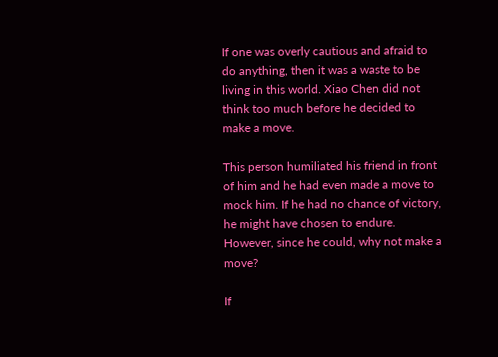If one was overly cautious and afraid to do anything, then it was a waste to be living in this world. Xiao Chen did not think too much before he decided to make a move.

This person humiliated his friend in front of him and he had even made a move to mock him. If he had no chance of victory, he might have chosen to endure. However, since he could, why not make a move?

If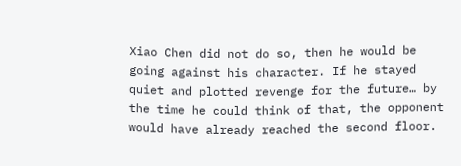Xiao Chen did not do so, then he would be going against his character. If he stayed quiet and plotted revenge for the future… by the time he could think of that, the opponent would have already reached the second floor.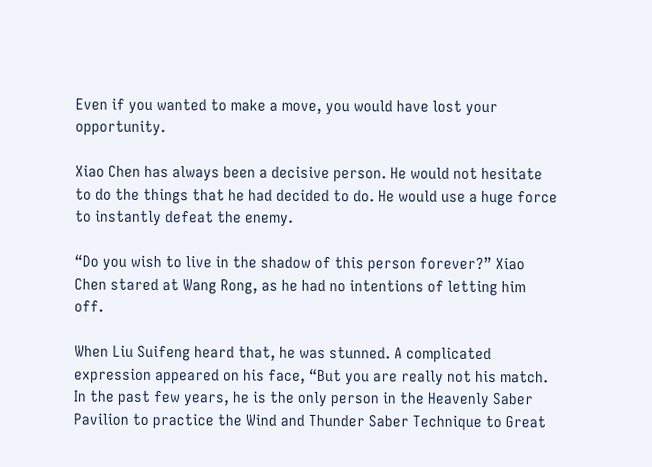Even if you wanted to make a move, you would have lost your opportunity.

Xiao Chen has always been a decisive person. He would not hesitate to do the things that he had decided to do. He would use a huge force to instantly defeat the enemy.

“Do you wish to live in the shadow of this person forever?” Xiao Chen stared at Wang Rong, as he had no intentions of letting him off.

When Liu Suifeng heard that, he was stunned. A complicated expression appeared on his face, “But you are really not his match. In the past few years, he is the only person in the Heavenly Saber Pavilion to practice the Wind and Thunder Saber Technique to Great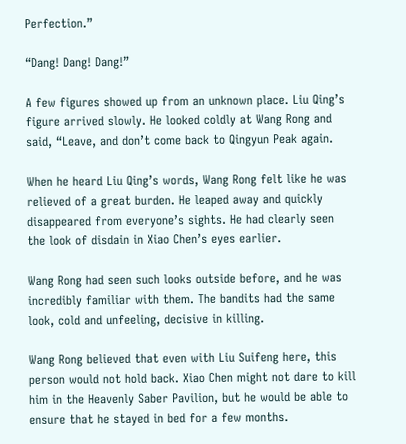Perfection.”

“Dang! Dang! Dang!”

A few figures showed up from an unknown place. Liu Qing’s figure arrived slowly. He looked coldly at Wang Rong and said, “Leave, and don’t come back to Qingyun Peak again.

When he heard Liu Qing’s words, Wang Rong felt like he was relieved of a great burden. He leaped away and quickly disappeared from everyone’s sights. He had clearly seen the look of disdain in Xiao Chen’s eyes earlier.

Wang Rong had seen such looks outside before, and he was incredibly familiar with them. The bandits had the same look, cold and unfeeling, decisive in killing.

Wang Rong believed that even with Liu Suifeng here, this person would not hold back. Xiao Chen might not dare to kill him in the Heavenly Saber Pavilion, but he would be able to ensure that he stayed in bed for a few months.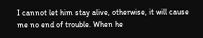I cannot let him stay alive, otherwise, it will cause me no end of trouble. When he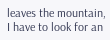leaves the mountain, I have to look for an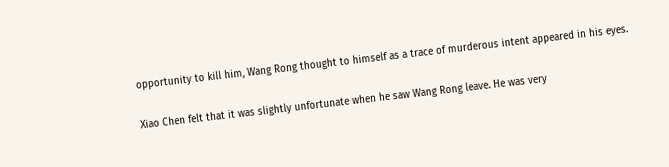opportunity to kill him, Wang Rong thought to himself as a trace of murderous intent appeared in his eyes.

Xiao Chen felt that it was slightly unfortunate when he saw Wang Rong leave. He was very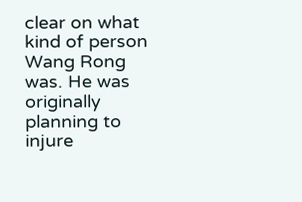clear on what kind of person Wang Rong was. He was originally planning to injure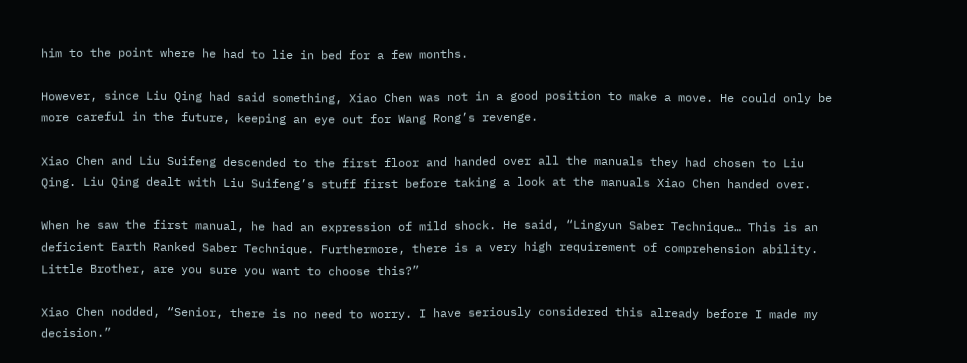him to the point where he had to lie in bed for a few months.

However, since Liu Qing had said something, Xiao Chen was not in a good position to make a move. He could only be more careful in the future, keeping an eye out for Wang Rong’s revenge.

Xiao Chen and Liu Suifeng descended to the first floor and handed over all the manuals they had chosen to Liu Qing. Liu Qing dealt with Liu Suifeng’s stuff first before taking a look at the manuals Xiao Chen handed over.

When he saw the first manual, he had an expression of mild shock. He said, “Lingyun Saber Technique… This is an deficient Earth Ranked Saber Technique. Furthermore, there is a very high requirement of comprehension ability. Little Brother, are you sure you want to choose this?”

Xiao Chen nodded, “Senior, there is no need to worry. I have seriously considered this already before I made my decision.”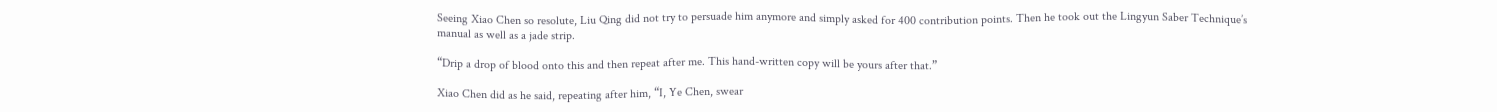Seeing Xiao Chen so resolute, Liu Qing did not try to persuade him anymore and simply asked for 400 contribution points. Then he took out the Lingyun Saber Technique’s manual as well as a jade strip.

“Drip a drop of blood onto this and then repeat after me. This hand-written copy will be yours after that.”

Xiao Chen did as he said, repeating after him, “I, Ye Chen, swear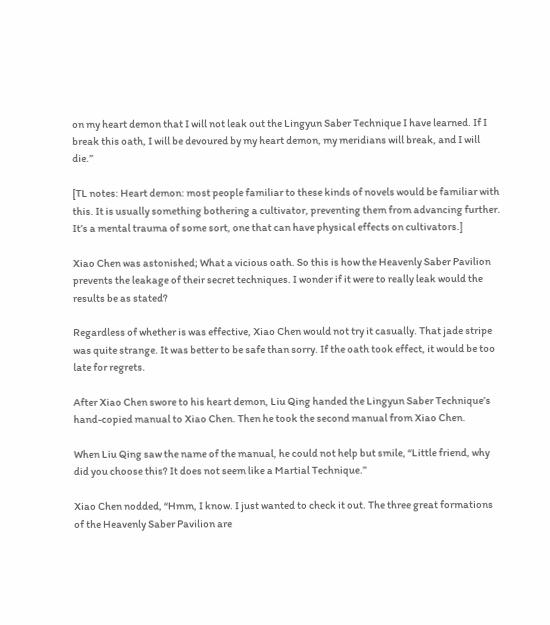on my heart demon that I will not leak out the Lingyun Saber Technique I have learned. If I break this oath, I will be devoured by my heart demon, my meridians will break, and I will die.”

[TL notes: Heart demon: most people familiar to these kinds of novels would be familiar with this. It is usually something bothering a cultivator, preventing them from advancing further. It’s a mental trauma of some sort, one that can have physical effects on cultivators.]

Xiao Chen was astonished; What a vicious oath. So this is how the Heavenly Saber Pavilion prevents the leakage of their secret techniques. I wonder if it were to really leak would the results be as stated?

Regardless of whether is was effective, Xiao Chen would not try it casually. That jade stripe was quite strange. It was better to be safe than sorry. If the oath took effect, it would be too late for regrets.

After Xiao Chen swore to his heart demon, Liu Qing handed the Lingyun Saber Technique’s hand-copied manual to Xiao Chen. Then he took the second manual from Xiao Chen.

When Liu Qing saw the name of the manual, he could not help but smile, “Little friend, why did you choose this? It does not seem like a Martial Technique.”

Xiao Chen nodded, “Hmm, I know. I just wanted to check it out. The three great formations of the Heavenly Saber Pavilion are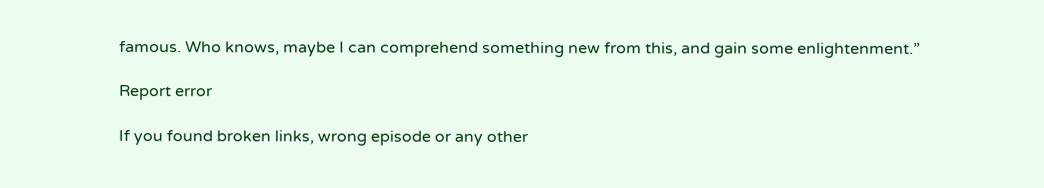famous. Who knows, maybe I can comprehend something new from this, and gain some enlightenment.”

Report error

If you found broken links, wrong episode or any other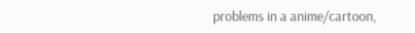problems in a anime/cartoon,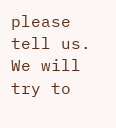please tell us. We will try to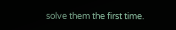solve them the first time.